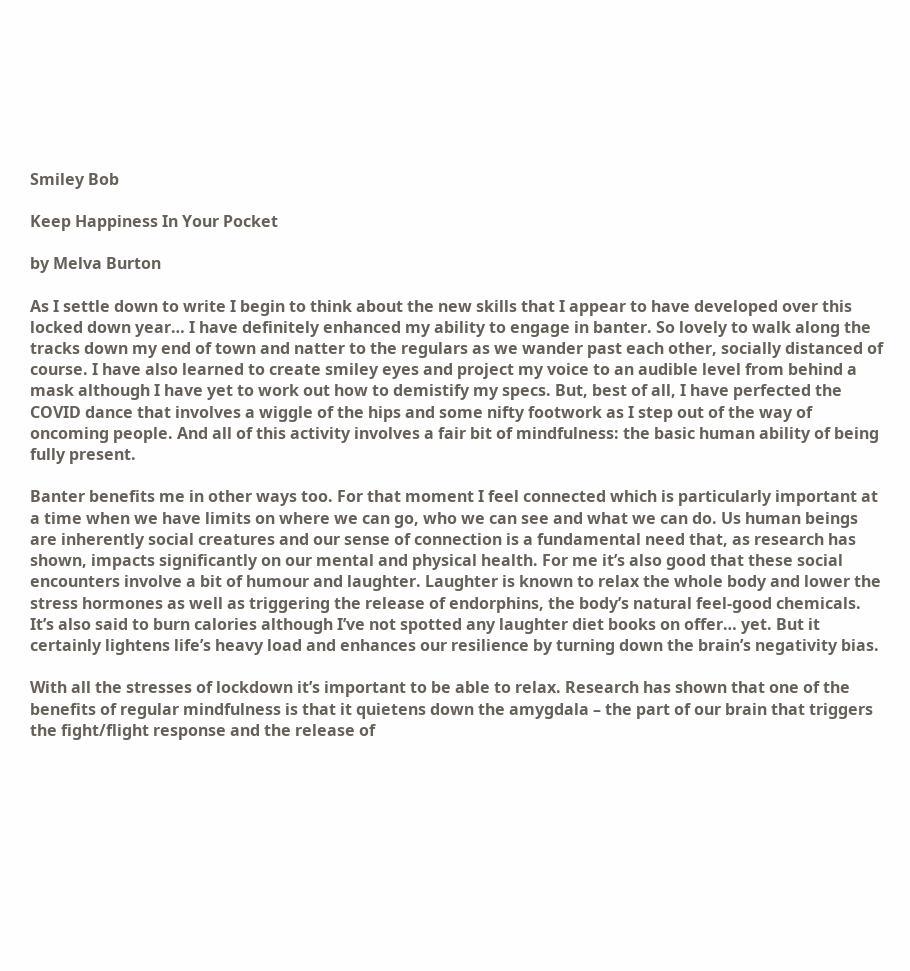Smiley Bob

Keep Happiness In Your Pocket

by Melva Burton

As I settle down to write I begin to think about the new skills that I appear to have developed over this locked down year… I have definitely enhanced my ability to engage in banter. So lovely to walk along the tracks down my end of town and natter to the regulars as we wander past each other, socially distanced of course. I have also learned to create smiley eyes and project my voice to an audible level from behind a mask although I have yet to work out how to demistify my specs. But, best of all, I have perfected the COVID dance that involves a wiggle of the hips and some nifty footwork as I step out of the way of oncoming people. And all of this activity involves a fair bit of mindfulness: the basic human ability of being fully present.

Banter benefits me in other ways too. For that moment I feel connected which is particularly important at a time when we have limits on where we can go, who we can see and what we can do. Us human beings are inherently social creatures and our sense of connection is a fundamental need that, as research has shown, impacts significantly on our mental and physical health. For me it’s also good that these social encounters involve a bit of humour and laughter. Laughter is known to relax the whole body and lower the stress hormones as well as triggering the release of endorphins, the body’s natural feel-good chemicals. It’s also said to burn calories although I’ve not spotted any laughter diet books on offer… yet. But it certainly lightens life’s heavy load and enhances our resilience by turning down the brain’s negativity bias.

With all the stresses of lockdown it’s important to be able to relax. Research has shown that one of the benefits of regular mindfulness is that it quietens down the amygdala – the part of our brain that triggers the fight/flight response and the release of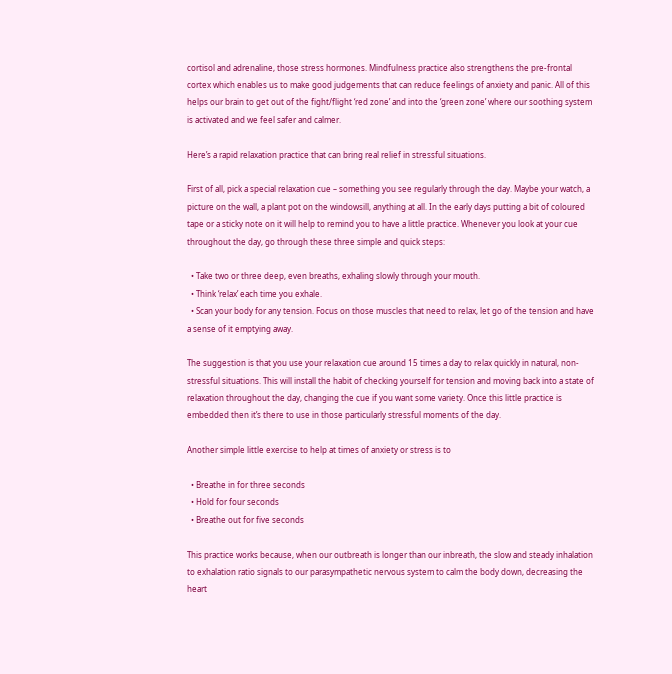cortisol and adrenaline, those stress hormones. Mindfulness practice also strengthens the pre-frontal cortex which enables us to make good judgements that can reduce feelings of anxiety and panic. All of this helps our brain to get out of the fight/flight ‘red zone’ and into the ‘green zone’ where our soothing system is activated and we feel safer and calmer.

Here’s a rapid relaxation practice that can bring real relief in stressful situations.

First of all, pick a special relaxation cue – something you see regularly through the day. Maybe your watch, a picture on the wall, a plant pot on the windowsill, anything at all. In the early days putting a bit of coloured tape or a sticky note on it will help to remind you to have a little practice. Whenever you look at your cue throughout the day, go through these three simple and quick steps:

  • Take two or three deep, even breaths, exhaling slowly through your mouth.
  • Think ‘relax’ each time you exhale.
  • Scan your body for any tension. Focus on those muscles that need to relax, let go of the tension and have a sense of it emptying away.

The suggestion is that you use your relaxation cue around 15 times a day to relax quickly in natural, non-stressful situations. This will install the habit of checking yourself for tension and moving back into a state of relaxation throughout the day, changing the cue if you want some variety. Once this little practice is embedded then it’s there to use in those particularly stressful moments of the day.

Another simple little exercise to help at times of anxiety or stress is to

  • Breathe in for three seconds
  • Hold for four seconds
  • Breathe out for five seconds

This practice works because, when our outbreath is longer than our inbreath, the slow and steady inhalation to exhalation ratio signals to our parasympathetic nervous system to calm the body down, decreasing the heart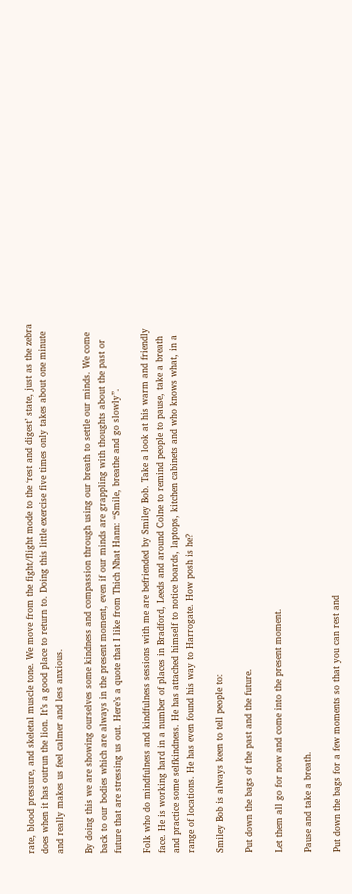rate, blood pressure, and skeletal muscle tone. We move from the fight/flight mode to the ‘rest and digest’ state, just as the zebra does when it has outrun the lion. It’s a good place to return to. Doing this little exercise five times only takes about one minute and really makes us feel calmer and less anxious.

By doing this we are showing ourselves some kindness and compassion through using our breath to settle our minds. We come back to our bodies which are always in the present moment, even if our minds are grappling with thoughts about the past or future that are stressing us out. Here’s a quote that I like from Thich Nhat Hann: “Smile, breathe and go slowly”.

Folk who do mindfulness and kindfulness sessions with me are befriended by Smiley Bob. Take a look at his warm and friendly face. He is working hard in a number of places in Bradford, Leeds and around Colne to remind people to pause, take a breath and practice some selfkindness. He has attached himself to notice boards, laptops, kitchen cabinets and who knows what, in a range of locations. He has even found his way to Harrogate. How posh is he?

Smiley Bob is always keen to tell people to:

Put down the bags of the past and the future.

Let them all go for now and come into the present moment.

Pause and take a breath.

Put down the bags for a few moments so that you can rest and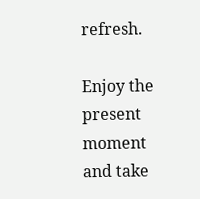refresh.

Enjoy the present moment and take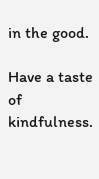in the good.

Have a taste of kindfulness.